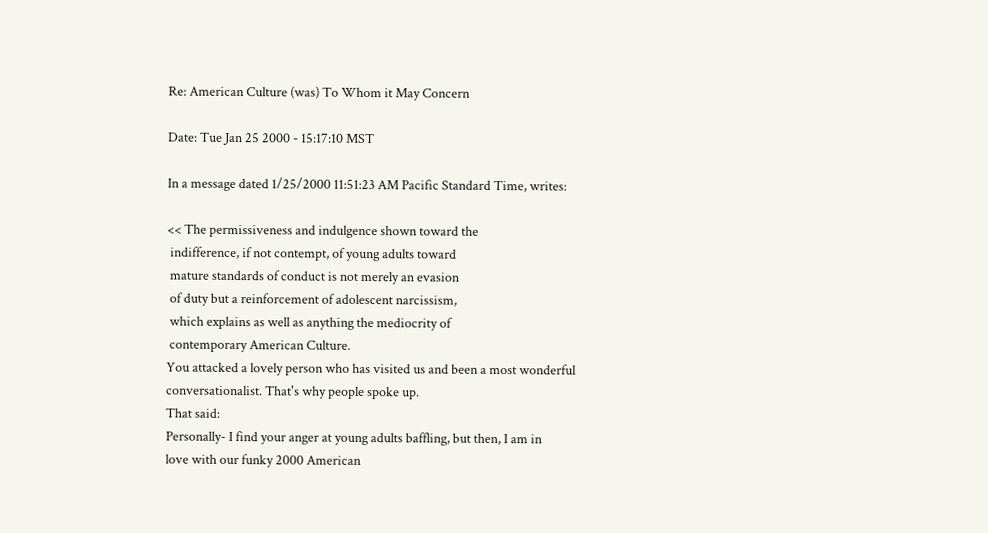Re: American Culture (was) To Whom it May Concern

Date: Tue Jan 25 2000 - 15:17:10 MST

In a message dated 1/25/2000 11:51:23 AM Pacific Standard Time, writes:

<< The permissiveness and indulgence shown toward the
 indifference, if not contempt, of young adults toward
 mature standards of conduct is not merely an evasion
 of duty but a reinforcement of adolescent narcissism,
 which explains as well as anything the mediocrity of
 contemporary American Culture.
You attacked a lovely person who has visited us and been a most wonderful
conversationalist. That's why people spoke up.
That said:
Personally- I find your anger at young adults baffling, but then, I am in
love with our funky 2000 American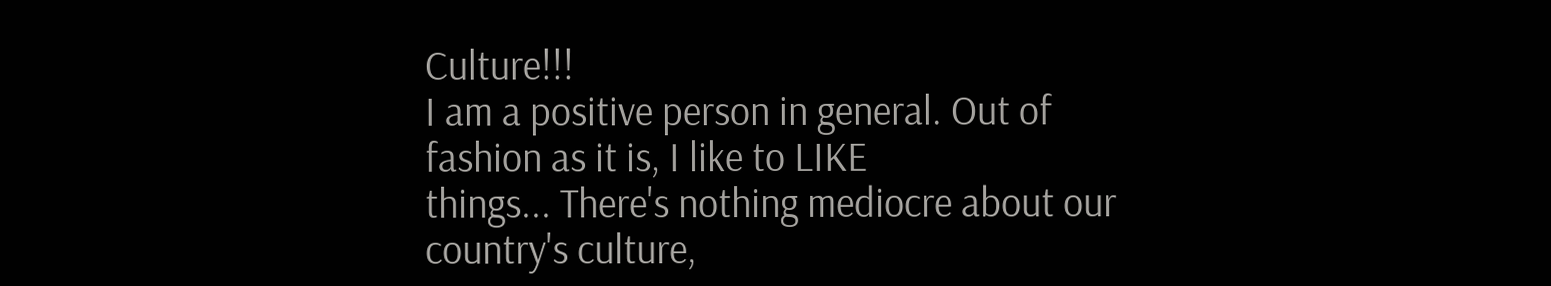Culture!!!
I am a positive person in general. Out of fashion as it is, I like to LIKE
things... There's nothing mediocre about our country's culture,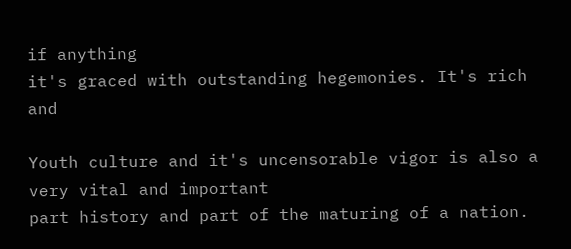if anything
it's graced with outstanding hegemonies. It's rich and

Youth culture and it's uncensorable vigor is also a very vital and important
part history and part of the maturing of a nation.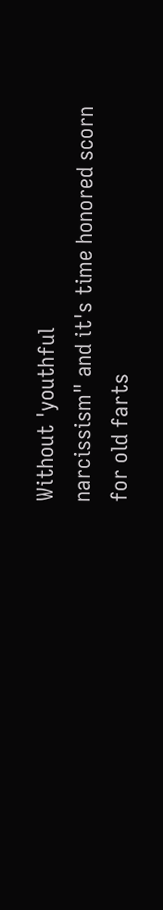Without 'youthful
narcissism" and it's time honored scorn for old farts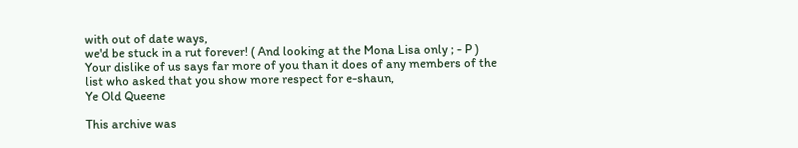with out of date ways,
we'd be stuck in a rut forever! ( And looking at the Mona Lisa only ; - P )
Your dislike of us says far more of you than it does of any members of the
list who asked that you show more respect for e-shaun,
Ye Old Queene

This archive was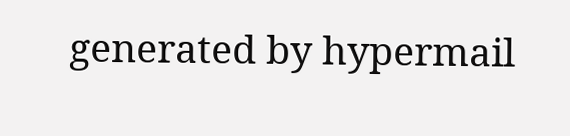generated by hypermail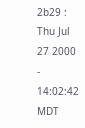2b29 : Thu Jul 27 2000 - 14:02:42 MDT